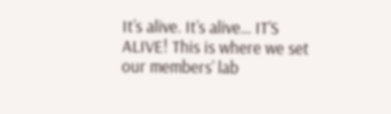It’s alive. It’s alive… IT’S ALIVE! This is where we set our members’ lab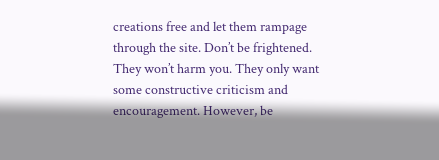creations free and let them rampage through the site. Don’t be frightened. They won’t harm you. They only want some constructive criticism and encouragement. However, be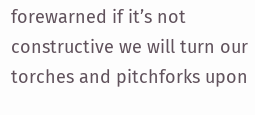forewarned if it’s not constructive we will turn our torches and pitchforks upon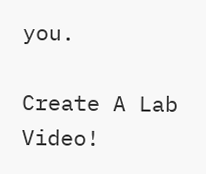you.

Create A Lab Video!